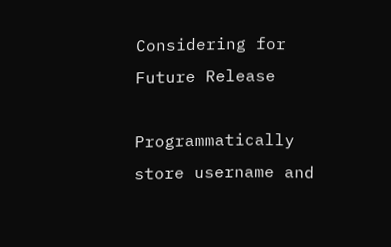Considering for Future Release

Programmatically store username and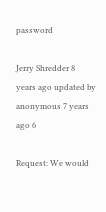password

Jerry Shredder 8 years ago updated by anonymous 7 years ago 6

Request: We would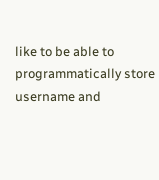like to be able to programmatically store username and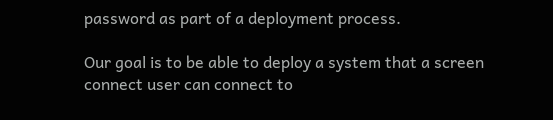password as part of a deployment process.

Our goal is to be able to deploy a system that a screen connect user can connect to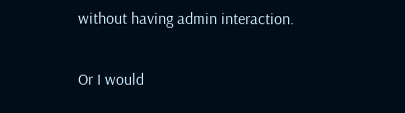without having admin interaction.

Or I would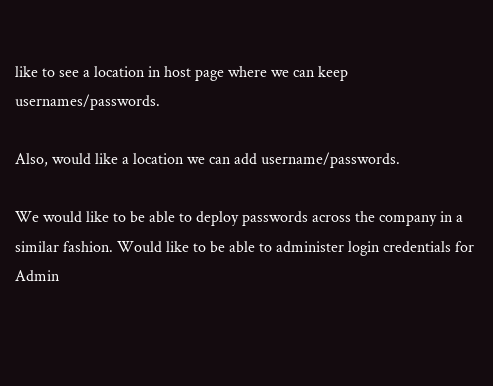like to see a location in host page where we can keep usernames/passwords.

Also, would like a location we can add username/passwords.

We would like to be able to deploy passwords across the company in a similar fashion. Would like to be able to administer login credentials for Admin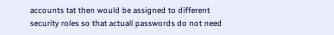accounts tat then would be assigned to different security roles so that actuall passwords do not need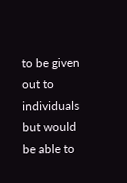to be given out to individuals but would be able to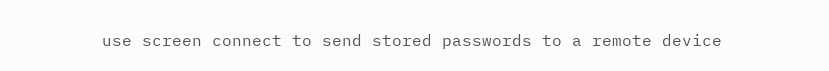use screen connect to send stored passwords to a remote device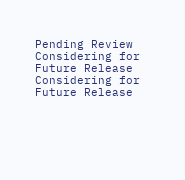Pending Review
Considering for Future Release
Considering for Future Release